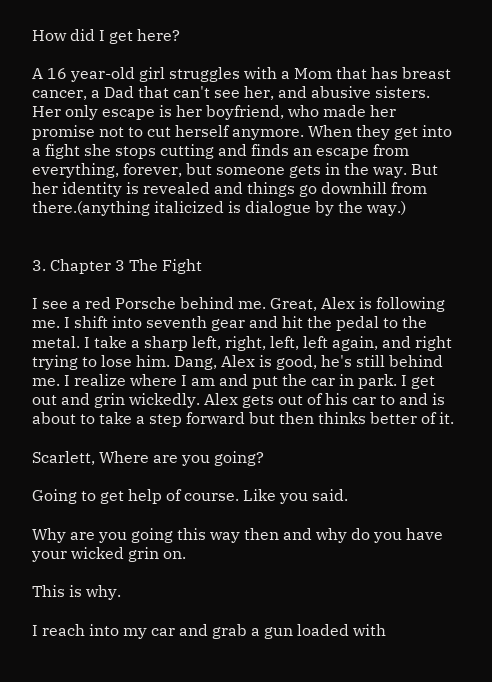How did I get here?

A 16 year-old girl struggles with a Mom that has breast cancer, a Dad that can't see her, and abusive sisters. Her only escape is her boyfriend, who made her promise not to cut herself anymore. When they get into a fight she stops cutting and finds an escape from everything, forever, but someone gets in the way. But her identity is revealed and things go downhill from there.(anything italicized is dialogue by the way.)


3. Chapter 3 The Fight

I see a red Porsche behind me. Great, Alex is following me. I shift into seventh gear and hit the pedal to the metal. I take a sharp left, right, left, left again, and right trying to lose him. Dang, Alex is good, he's still behind me. I realize where I am and put the car in park. I get out and grin wickedly. Alex gets out of his car to and is about to take a step forward but then thinks better of it.

Scarlett, Where are you going?

Going to get help of course. Like you said.

Why are you going this way then and why do you have your wicked grin on.

This is why.

I reach into my car and grab a gun loaded with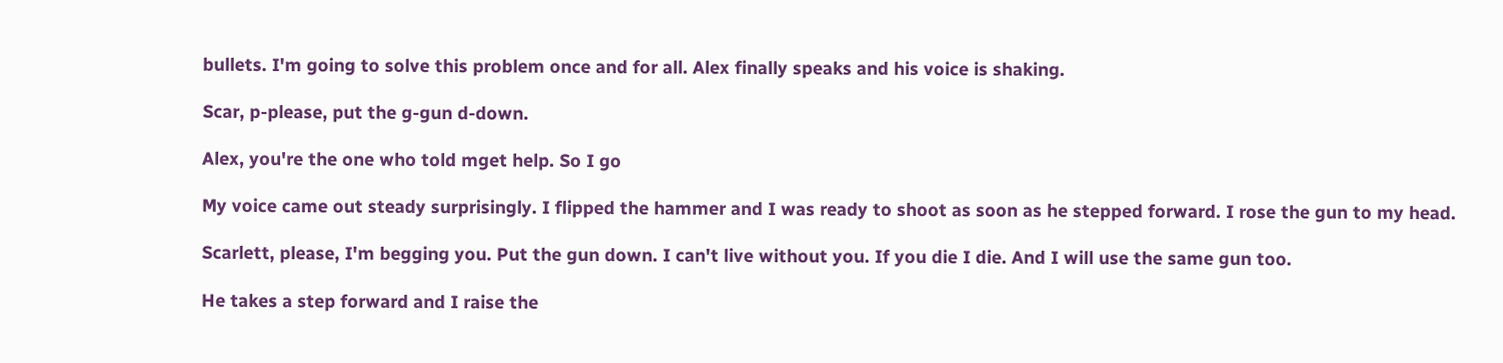bullets. I'm going to solve this problem once and for all. Alex finally speaks and his voice is shaking.

Scar, p-please, put the g-gun d-down.

Alex, you're the one who told mget help. So I go

My voice came out steady surprisingly. I flipped the hammer and I was ready to shoot as soon as he stepped forward. I rose the gun to my head.

Scarlett, please, I'm begging you. Put the gun down. I can't live without you. If you die I die. And I will use the same gun too.

He takes a step forward and I raise the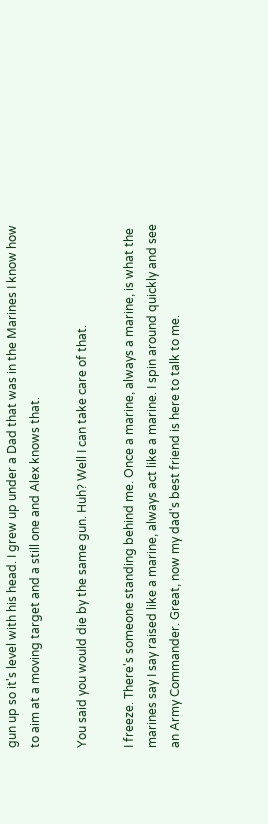gun up so it's level with his head. I grew up under a Dad that was in the Marines I know how to aim at a moving target and a still one and Alex knows that.

You said you would die by the same gun. Huh? Well I can take care of that.

I freeze. There's someone standing behind me. Once a marine, always a marine, is what the marines say I say raised like a marine, always act like a marine. I spin around quickly and see an Army Commander. Great, now my dad's best friend is here to talk to me.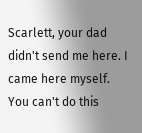Scarlett, your dad didn't send me here. I came here myself. You can't do this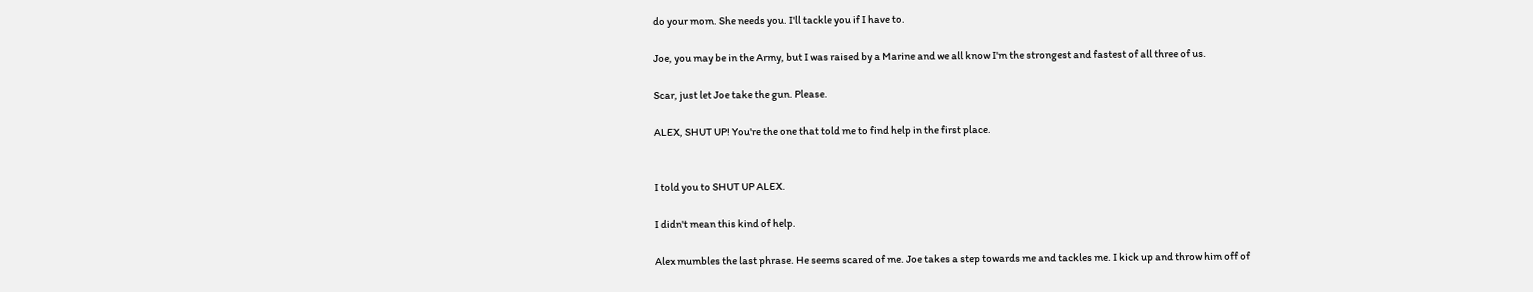do your mom. She needs you. I'll tackle you if I have to.

Joe, you may be in the Army, but I was raised by a Marine and we all know I'm the strongest and fastest of all three of us.

Scar, just let Joe take the gun. Please.

ALEX, SHUT UP! You're the one that told me to find help in the first place.


I told you to SHUT UP ALEX.

I didn't mean this kind of help.

Alex mumbles the last phrase. He seems scared of me. Joe takes a step towards me and tackles me. I kick up and throw him off of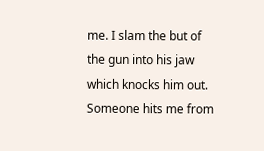me. I slam the but of the gun into his jaw which knocks him out. Someone hits me from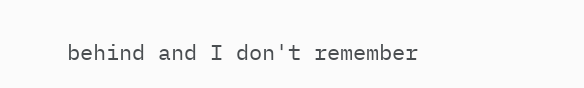behind and I don't remember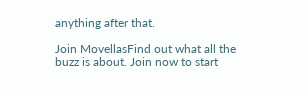anything after that.

Join MovellasFind out what all the buzz is about. Join now to start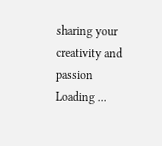sharing your creativity and passion
Loading ...